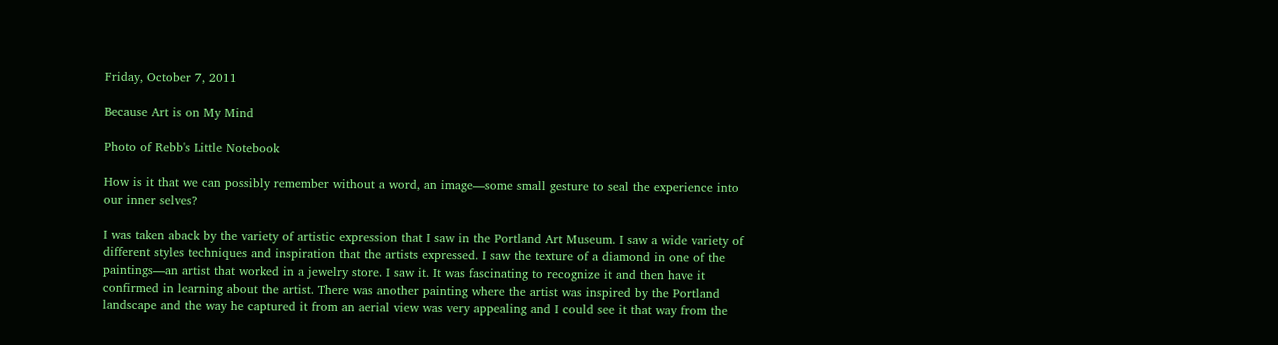Friday, October 7, 2011

Because Art is on My Mind

Photo of Rebb's Little Notebook

How is it that we can possibly remember without a word, an image—some small gesture to seal the experience into our inner selves?

I was taken aback by the variety of artistic expression that I saw in the Portland Art Museum. I saw a wide variety of different styles techniques and inspiration that the artists expressed. I saw the texture of a diamond in one of the paintings—an artist that worked in a jewelry store. I saw it. It was fascinating to recognize it and then have it confirmed in learning about the artist. There was another painting where the artist was inspired by the Portland landscape and the way he captured it from an aerial view was very appealing and I could see it that way from the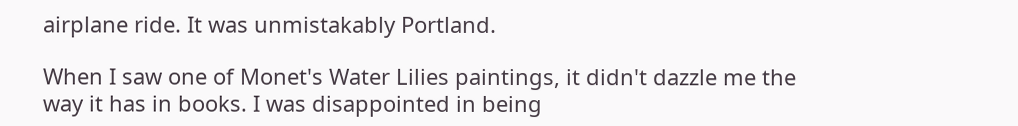airplane ride. It was unmistakably Portland.

When I saw one of Monet's Water Lilies paintings, it didn't dazzle me the way it has in books. I was disappointed in being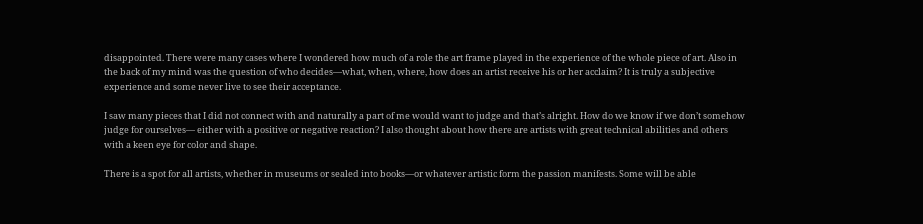disappointed. There were many cases where I wondered how much of a role the art frame played in the experience of the whole piece of art. Also in the back of my mind was the question of who decides—what, when, where, how does an artist receive his or her acclaim? It is truly a subjective experience and some never live to see their acceptance.

I saw many pieces that I did not connect with and naturally a part of me would want to judge and that’s alright. How do we know if we don’t somehow judge for ourselves— either with a positive or negative reaction? I also thought about how there are artists with great technical abilities and others with a keen eye for color and shape.

There is a spot for all artists, whether in museums or sealed into books—or whatever artistic form the passion manifests. Some will be able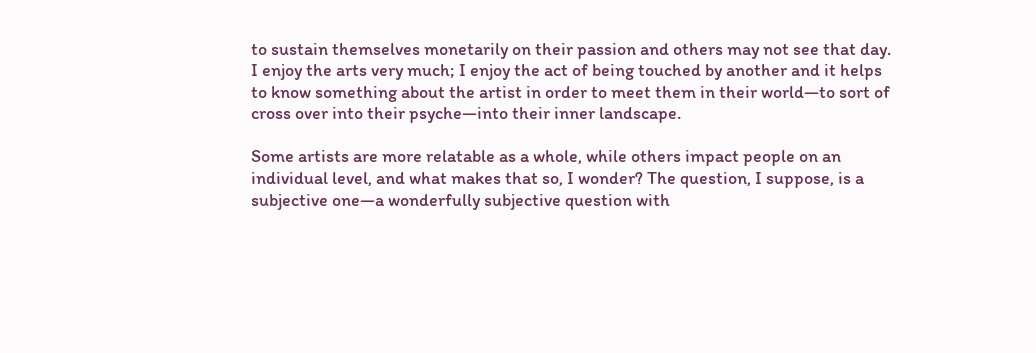to sustain themselves monetarily on their passion and others may not see that day. I enjoy the arts very much; I enjoy the act of being touched by another and it helps to know something about the artist in order to meet them in their world—to sort of cross over into their psyche—into their inner landscape.

Some artists are more relatable as a whole, while others impact people on an individual level, and what makes that so, I wonder? The question, I suppose, is a subjective one—a wonderfully subjective question with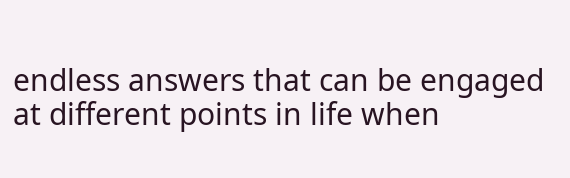endless answers that can be engaged at different points in life when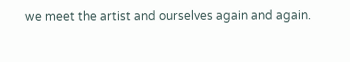we meet the artist and ourselves again and again.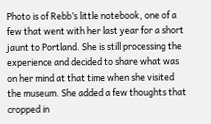Photo is of Rebb’s little notebook, one of a few that went with her last year for a short jaunt to Portland. She is still processing the experience and decided to share what was on her mind at that time when she visited the museum. She added a few thoughts that cropped in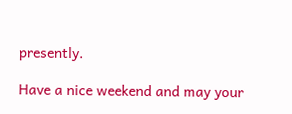presently.

Have a nice weekend and may your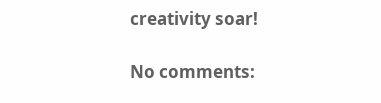creativity soar!

No comments: